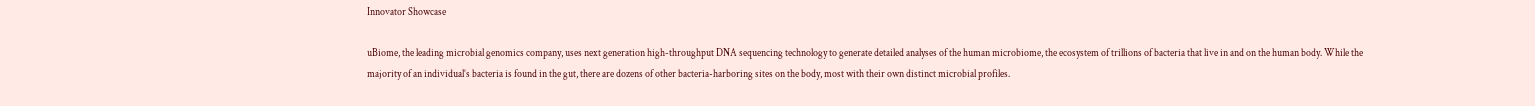Innovator Showcase

uBiome, the leading microbial genomics company, uses next generation high-throughput DNA sequencing technology to generate detailed analyses of the human microbiome, the ecosystem of trillions of bacteria that live in and on the human body. While the majority of an individual’s bacteria is found in the gut, there are dozens of other bacteria-harboring sites on the body, most with their own distinct microbial profiles.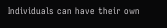Individuals can have their own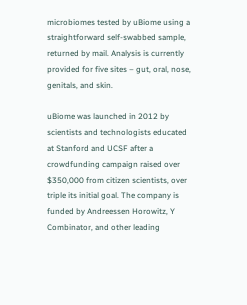microbiomes tested by uBiome using a straightforward self-swabbed sample, returned by mail. Analysis is currently provided for five sites – gut, oral, nose, genitals, and skin.

uBiome was launched in 2012 by scientists and technologists educated at Stanford and UCSF after a crowdfunding campaign raised over $350,000 from citizen scientists, over triple its initial goal. The company is funded by Andreessen Horowitz, Y Combinator, and other leading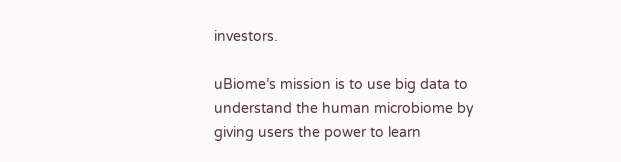investors.

uBiome’s mission is to use big data to understand the human microbiome by giving users the power to learn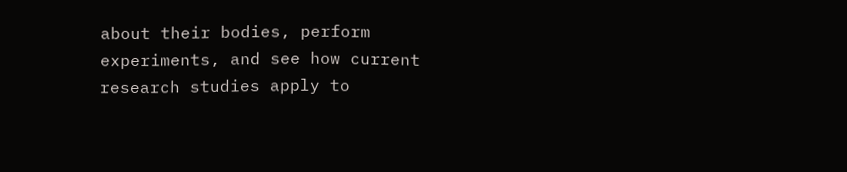about their bodies, perform experiments, and see how current research studies apply to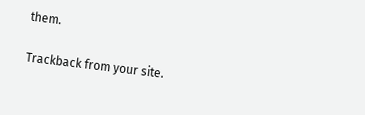them.

Trackback from your site.